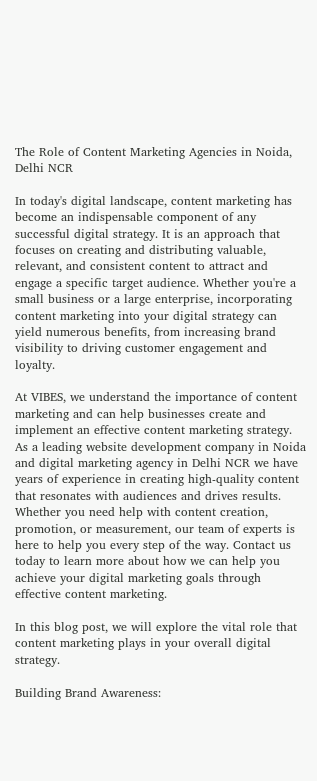The Role of Content Marketing Agencies in Noida, Delhi NCR

In today's digital landscape, content marketing has become an indispensable component of any successful digital strategy. It is an approach that focuses on creating and distributing valuable, relevant, and consistent content to attract and engage a specific target audience. Whether you're a small business or a large enterprise, incorporating content marketing into your digital strategy can yield numerous benefits, from increasing brand visibility to driving customer engagement and loyalty.

At VIBES, we understand the importance of content marketing and can help businesses create and implement an effective content marketing strategy. As a leading website development company in Noida and digital marketing agency in Delhi NCR we have years of experience in creating high-quality content that resonates with audiences and drives results. Whether you need help with content creation, promotion, or measurement, our team of experts is here to help you every step of the way. Contact us today to learn more about how we can help you achieve your digital marketing goals through effective content marketing.

In this blog post, we will explore the vital role that content marketing plays in your overall digital strategy.

Building Brand Awareness: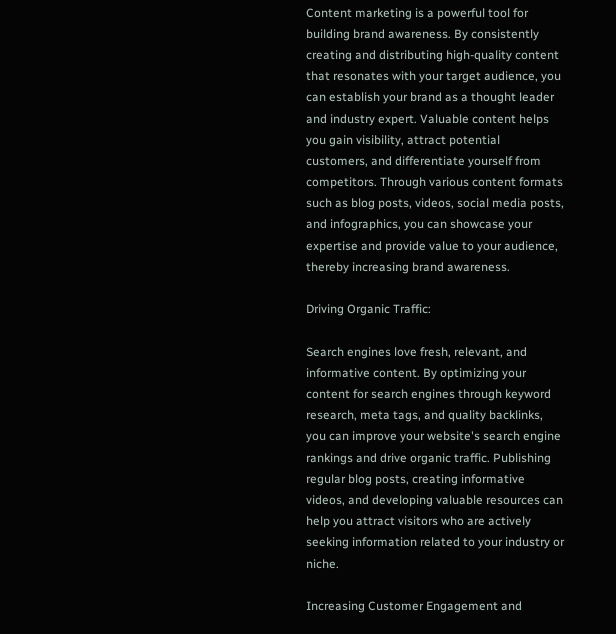Content marketing is a powerful tool for building brand awareness. By consistently creating and distributing high-quality content that resonates with your target audience, you can establish your brand as a thought leader and industry expert. Valuable content helps you gain visibility, attract potential customers, and differentiate yourself from competitors. Through various content formats such as blog posts, videos, social media posts, and infographics, you can showcase your expertise and provide value to your audience, thereby increasing brand awareness.

Driving Organic Traffic:

Search engines love fresh, relevant, and informative content. By optimizing your content for search engines through keyword research, meta tags, and quality backlinks, you can improve your website's search engine rankings and drive organic traffic. Publishing regular blog posts, creating informative videos, and developing valuable resources can help you attract visitors who are actively seeking information related to your industry or niche.

Increasing Customer Engagement and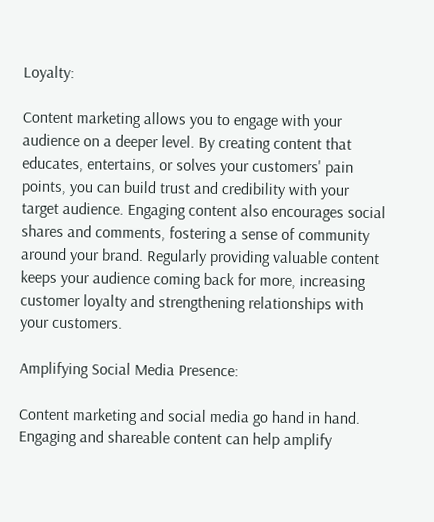Loyalty:

Content marketing allows you to engage with your audience on a deeper level. By creating content that educates, entertains, or solves your customers' pain points, you can build trust and credibility with your target audience. Engaging content also encourages social shares and comments, fostering a sense of community around your brand. Regularly providing valuable content keeps your audience coming back for more, increasing customer loyalty and strengthening relationships with your customers.

Amplifying Social Media Presence:

Content marketing and social media go hand in hand. Engaging and shareable content can help amplify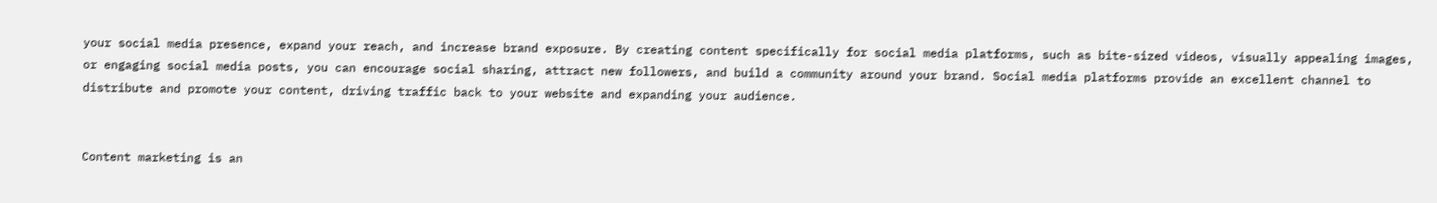your social media presence, expand your reach, and increase brand exposure. By creating content specifically for social media platforms, such as bite-sized videos, visually appealing images, or engaging social media posts, you can encourage social sharing, attract new followers, and build a community around your brand. Social media platforms provide an excellent channel to distribute and promote your content, driving traffic back to your website and expanding your audience.


Content marketing is an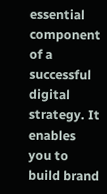essential component of a successful digital strategy. It enables you to build brand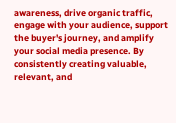awareness, drive organic traffic, engage with your audience, support the buyer's journey, and amplify your social media presence. By consistently creating valuable, relevant, and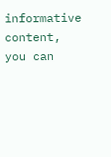informative content, you can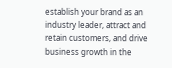establish your brand as an industry leader, attract and retain customers, and drive business growth in the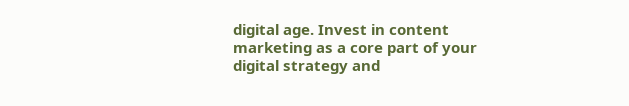digital age. Invest in content marketing as a core part of your digital strategy and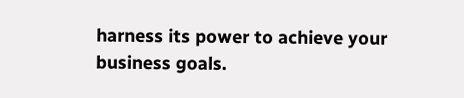harness its power to achieve your business goals.